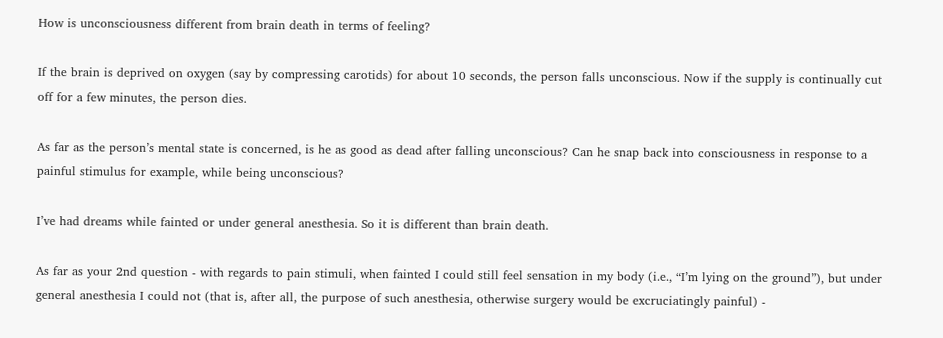How is unconsciousness different from brain death in terms of feeling?

If the brain is deprived on oxygen (say by compressing carotids) for about 10 seconds, the person falls unconscious. Now if the supply is continually cut off for a few minutes, the person dies.

As far as the person’s mental state is concerned, is he as good as dead after falling unconscious? Can he snap back into consciousness in response to a painful stimulus for example, while being unconscious?

I’ve had dreams while fainted or under general anesthesia. So it is different than brain death.

As far as your 2nd question - with regards to pain stimuli, when fainted I could still feel sensation in my body (i.e., “I’m lying on the ground”), but under general anesthesia I could not (that is, after all, the purpose of such anesthesia, otherwise surgery would be excruciatingly painful) -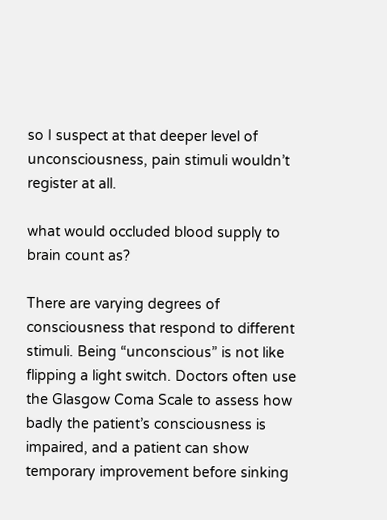so I suspect at that deeper level of unconsciousness, pain stimuli wouldn’t register at all.

what would occluded blood supply to brain count as?

There are varying degrees of consciousness that respond to different stimuli. Being “unconscious” is not like flipping a light switch. Doctors often use the Glasgow Coma Scale to assess how badly the patient’s consciousness is impaired, and a patient can show temporary improvement before sinking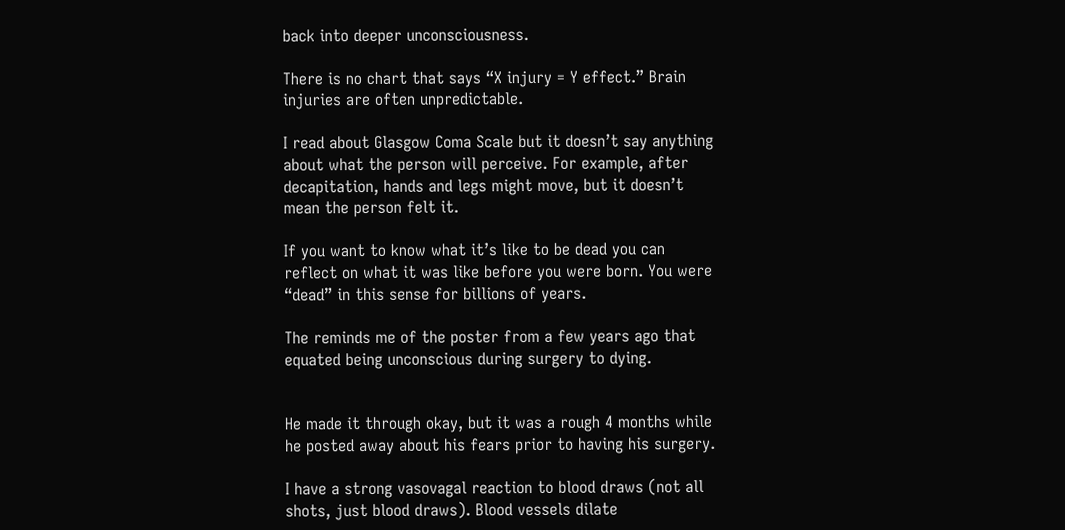back into deeper unconsciousness.

There is no chart that says “X injury = Y effect.” Brain injuries are often unpredictable.

I read about Glasgow Coma Scale but it doesn’t say anything about what the person will perceive. For example, after decapitation, hands and legs might move, but it doesn’t mean the person felt it.

If you want to know what it’s like to be dead you can reflect on what it was like before you were born. You were “dead” in this sense for billions of years.

The reminds me of the poster from a few years ago that equated being unconscious during surgery to dying.


He made it through okay, but it was a rough 4 months while he posted away about his fears prior to having his surgery.

I have a strong vasovagal reaction to blood draws (not all shots, just blood draws). Blood vessels dilate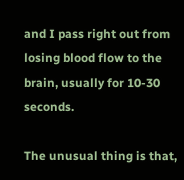and I pass right out from losing blood flow to the brain, usually for 10-30 seconds.

The unusual thing is that,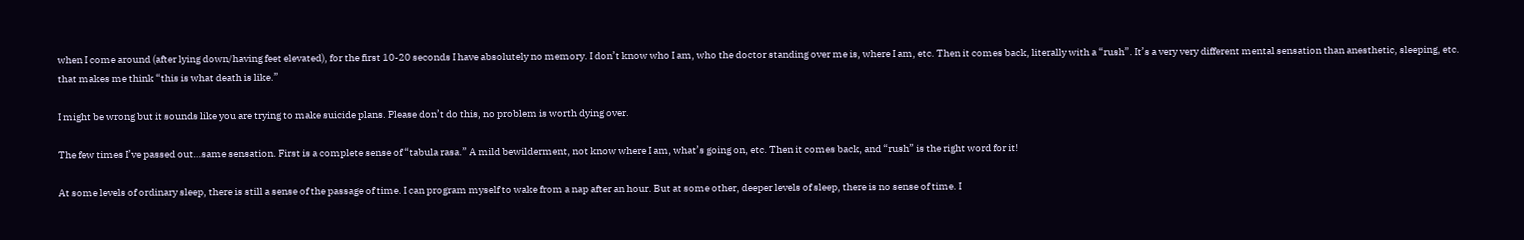when I come around (after lying down/having feet elevated), for the first 10-20 seconds I have absolutely no memory. I don’t know who I am, who the doctor standing over me is, where I am, etc. Then it comes back, literally with a “rush”. It’s a very very different mental sensation than anesthetic, sleeping, etc. that makes me think “this is what death is like.”

I might be wrong but it sounds like you are trying to make suicide plans. Please don’t do this, no problem is worth dying over.

The few times I’ve passed out…same sensation. First is a complete sense of “tabula rasa.” A mild bewilderment, not know where I am, what’s going on, etc. Then it comes back, and “rush” is the right word for it!

At some levels of ordinary sleep, there is still a sense of the passage of time. I can program myself to wake from a nap after an hour. But at some other, deeper levels of sleep, there is no sense of time. I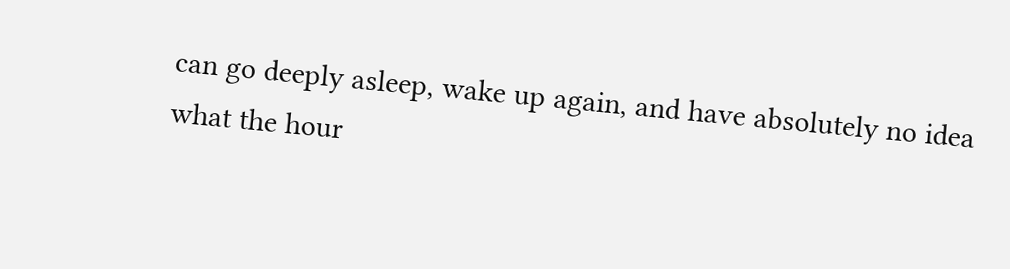can go deeply asleep, wake up again, and have absolutely no idea what the hour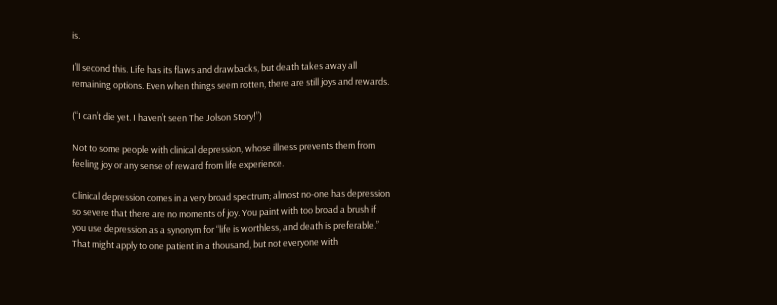is.

I’ll second this. Life has its flaws and drawbacks, but death takes away all remaining options. Even when things seem rotten, there are still joys and rewards.

(“I can’t die yet. I haven’t seen The Jolson Story!”)

Not to some people with clinical depression, whose illness prevents them from feeling joy or any sense of reward from life experience.

Clinical depression comes in a very broad spectrum; almost no-one has depression so severe that there are no moments of joy. You paint with too broad a brush if you use depression as a synonym for “life is worthless, and death is preferable.” That might apply to one patient in a thousand, but not everyone with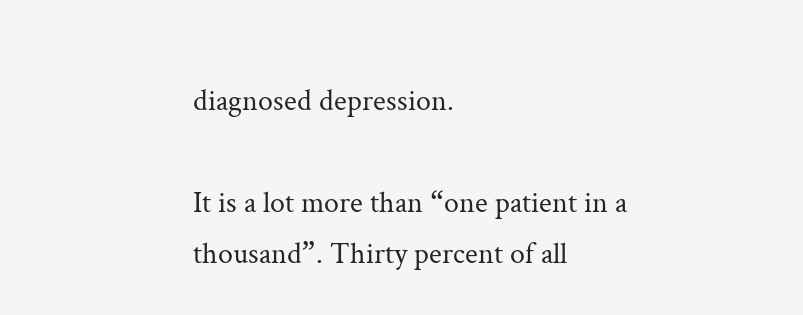diagnosed depression.

It is a lot more than “one patient in a thousand”. Thirty percent of all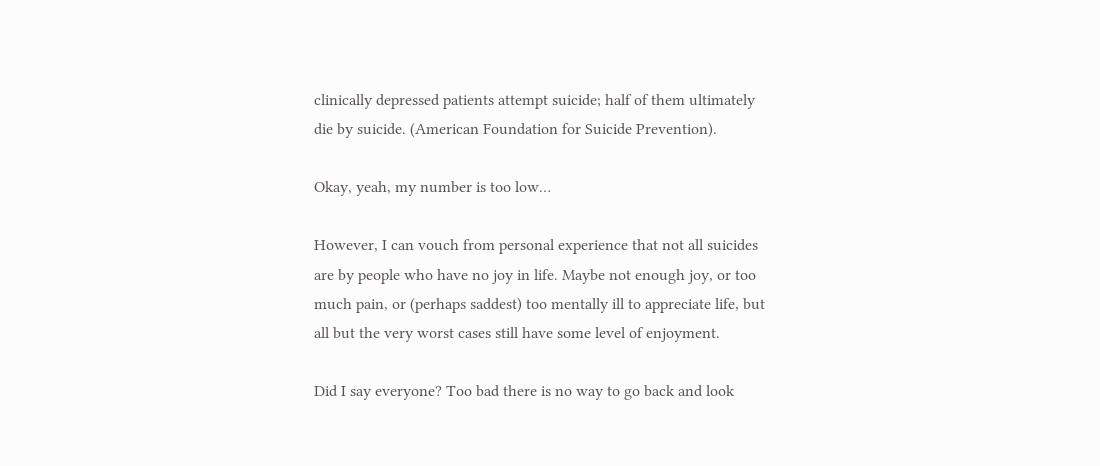clinically depressed patients attempt suicide; half of them ultimately die by suicide. (American Foundation for Suicide Prevention).

Okay, yeah, my number is too low…

However, I can vouch from personal experience that not all suicides are by people who have no joy in life. Maybe not enough joy, or too much pain, or (perhaps saddest) too mentally ill to appreciate life, but all but the very worst cases still have some level of enjoyment.

Did I say everyone? Too bad there is no way to go back and look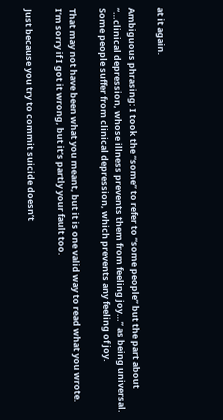at it again.

Ambiguous phrasing: I took the “some” to refer to “some people” but the part about “…clinical depression, whose illness prevents them from feeling joy…” as being universal. Some people suffer from clinical depression, which prevents any feeling of joy.

That may not have been what you meant, but it is one valid way to read what you wrote. I’m sorry if I got it wrong, but it’s partly your fault too.

Just because you try to commit suicide doesn’t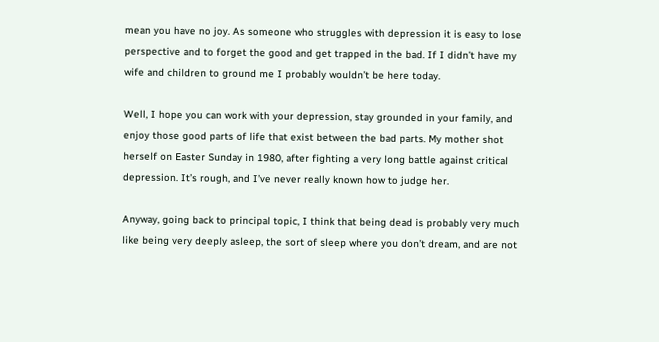mean you have no joy. As someone who struggles with depression it is easy to lose perspective and to forget the good and get trapped in the bad. If I didn’t have my wife and children to ground me I probably wouldn’t be here today.

Well, I hope you can work with your depression, stay grounded in your family, and enjoy those good parts of life that exist between the bad parts. My mother shot herself on Easter Sunday in 1980, after fighting a very long battle against critical depression. It’s rough, and I’ve never really known how to judge her.

Anyway, going back to principal topic, I think that being dead is probably very much like being very deeply asleep, the sort of sleep where you don’t dream, and are not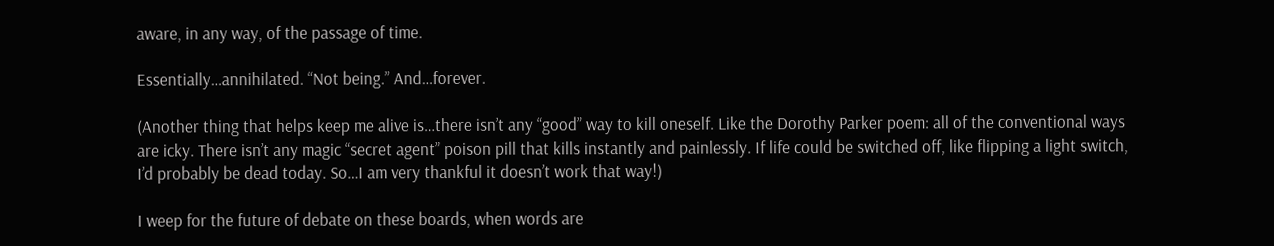aware, in any way, of the passage of time.

Essentially…annihilated. “Not being.” And…forever.

(Another thing that helps keep me alive is…there isn’t any “good” way to kill oneself. Like the Dorothy Parker poem: all of the conventional ways are icky. There isn’t any magic “secret agent” poison pill that kills instantly and painlessly. If life could be switched off, like flipping a light switch, I’d probably be dead today. So…I am very thankful it doesn’t work that way!)

I weep for the future of debate on these boards, when words are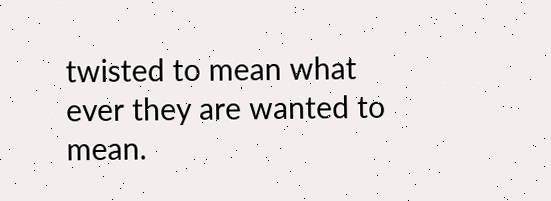twisted to mean what ever they are wanted to mean.